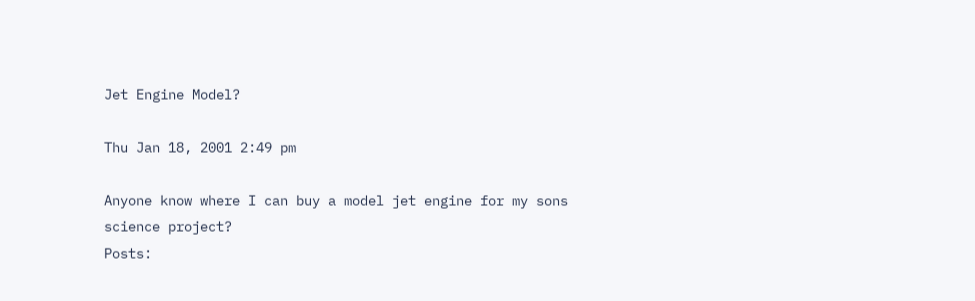Jet Engine Model?

Thu Jan 18, 2001 2:49 pm

Anyone know where I can buy a model jet engine for my sons science project?
Posts: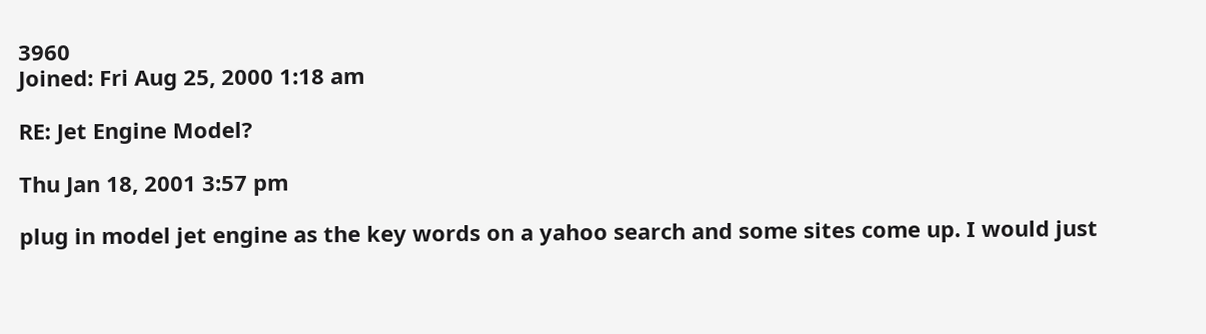3960
Joined: Fri Aug 25, 2000 1:18 am

RE: Jet Engine Model?

Thu Jan 18, 2001 3:57 pm

plug in model jet engine as the key words on a yahoo search and some sites come up. I would just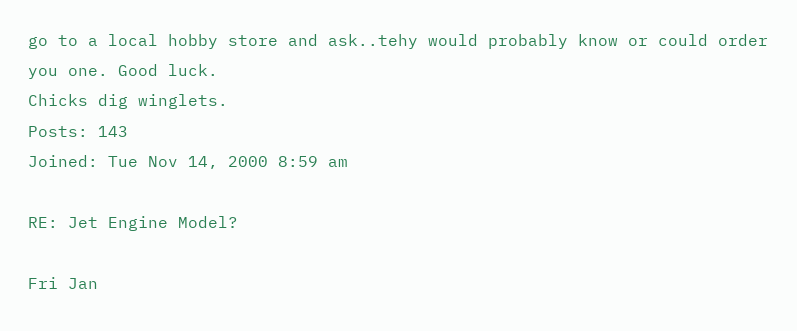go to a local hobby store and ask..tehy would probably know or could order you one. Good luck.
Chicks dig winglets.
Posts: 143
Joined: Tue Nov 14, 2000 8:59 am

RE: Jet Engine Model?

Fri Jan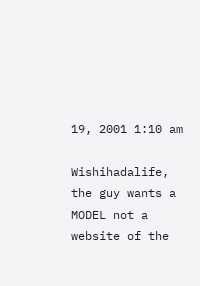19, 2001 1:10 am

Wishihadalife, the guy wants a MODEL not a website of the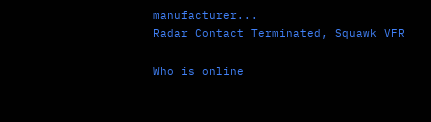manufacturer...
Radar Contact Terminated, Squawk VFR

Who is online